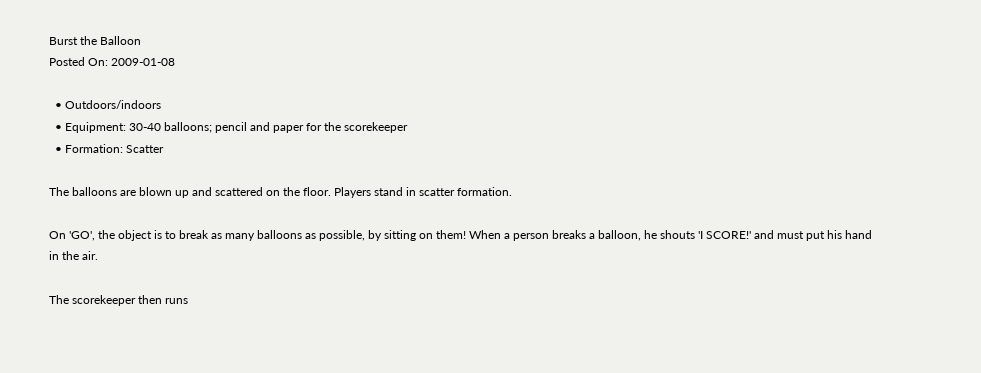Burst the Balloon
Posted On: 2009-01-08

  • Outdoors/indoors
  • Equipment: 30-40 balloons; pencil and paper for the scorekeeper
  • Formation: Scatter

The balloons are blown up and scattered on the floor. Players stand in scatter formation.

On 'GO', the object is to break as many balloons as possible, by sitting on them! When a person breaks a balloon, he shouts 'I SCORE!' and must put his hand in the air.

The scorekeeper then runs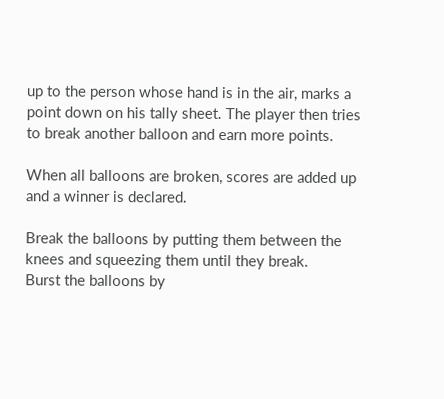up to the person whose hand is in the air, marks a point down on his tally sheet. The player then tries to break another balloon and earn more points.

When all balloons are broken, scores are added up and a winner is declared.

Break the balloons by putting them between the knees and squeezing them until they break.
Burst the balloons by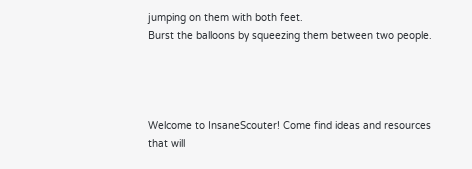jumping on them with both feet.
Burst the balloons by squeezing them between two people.




Welcome to InsaneScouter! Come find ideas and resources that will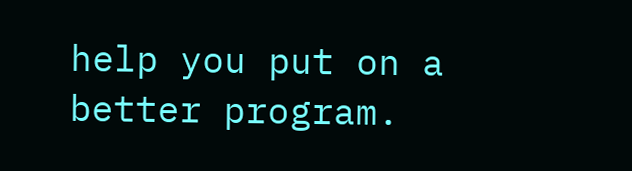help you put on a better program.